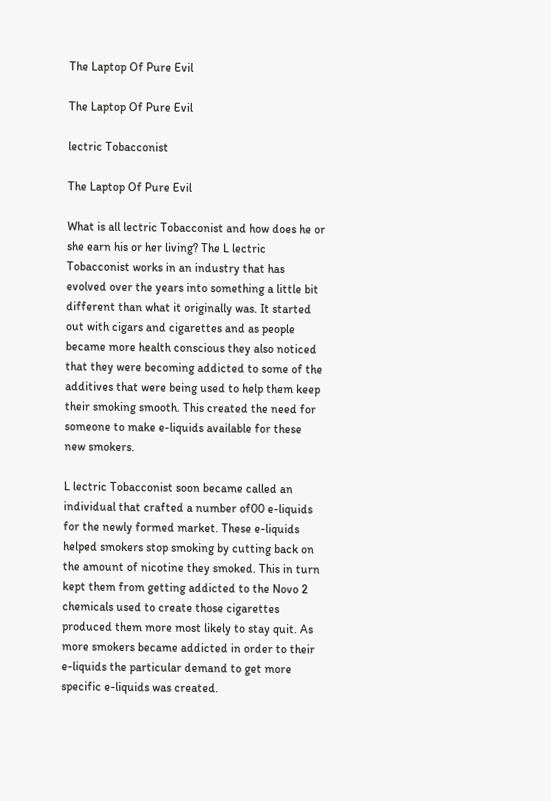The Laptop Of Pure Evil

The Laptop Of Pure Evil

lectric Tobacconist

The Laptop Of Pure Evil

What is all lectric Tobacconist and how does he or she earn his or her living? The L lectric Tobacconist works in an industry that has evolved over the years into something a little bit different than what it originally was. It started out with cigars and cigarettes and as people became more health conscious they also noticed that they were becoming addicted to some of the additives that were being used to help them keep their smoking smooth. This created the need for someone to make e-liquids available for these new smokers.

L lectric Tobacconist soon became called an individual that crafted a number of00 e-liquids for the newly formed market. These e-liquids helped smokers stop smoking by cutting back on the amount of nicotine they smoked. This in turn kept them from getting addicted to the Novo 2 chemicals used to create those cigarettes produced them more most likely to stay quit. As more smokers became addicted in order to their e-liquids the particular demand to get more specific e-liquids was created.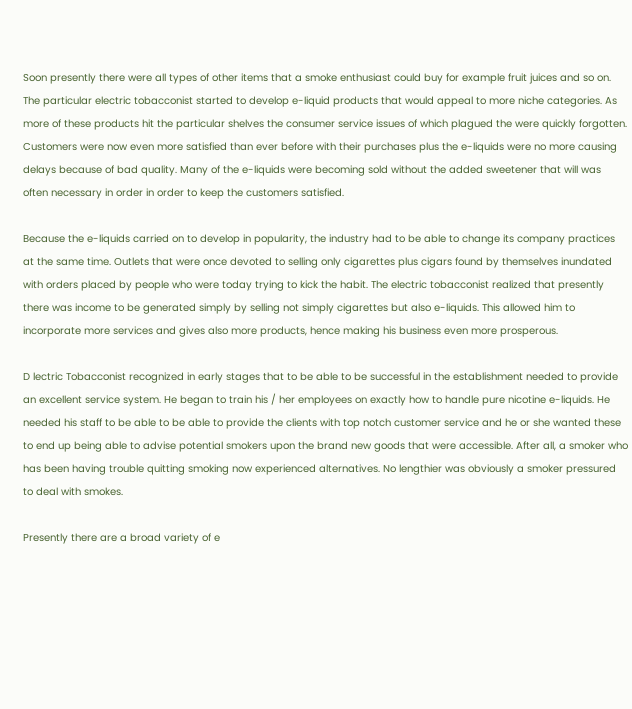Soon presently there were all types of other items that a smoke enthusiast could buy for example fruit juices and so on. The particular electric tobacconist started to develop e-liquid products that would appeal to more niche categories. As more of these products hit the particular shelves the consumer service issues of which plagued the were quickly forgotten. Customers were now even more satisfied than ever before with their purchases plus the e-liquids were no more causing delays because of bad quality. Many of the e-liquids were becoming sold without the added sweetener that will was often necessary in order in order to keep the customers satisfied.

Because the e-liquids carried on to develop in popularity, the industry had to be able to change its company practices at the same time. Outlets that were once devoted to selling only cigarettes plus cigars found by themselves inundated with orders placed by people who were today trying to kick the habit. The electric tobacconist realized that presently there was income to be generated simply by selling not simply cigarettes but also e-liquids. This allowed him to incorporate more services and gives also more products, hence making his business even more prosperous.

D lectric Tobacconist recognized in early stages that to be able to be successful in the establishment needed to provide an excellent service system. He began to train his / her employees on exactly how to handle pure nicotine e-liquids. He needed his staff to be able to be able to provide the clients with top notch customer service and he or she wanted these to end up being able to advise potential smokers upon the brand new goods that were accessible. After all, a smoker who has been having trouble quitting smoking now experienced alternatives. No lengthier was obviously a smoker pressured to deal with smokes.

Presently there are a broad variety of e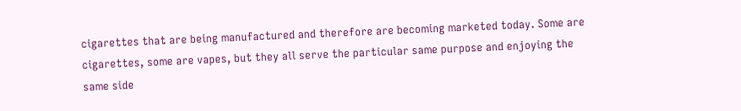cigarettes that are being manufactured and therefore are becoming marketed today. Some are cigarettes, some are vapes, but they all serve the particular same purpose and enjoying the same side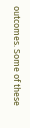outcomes. Some of these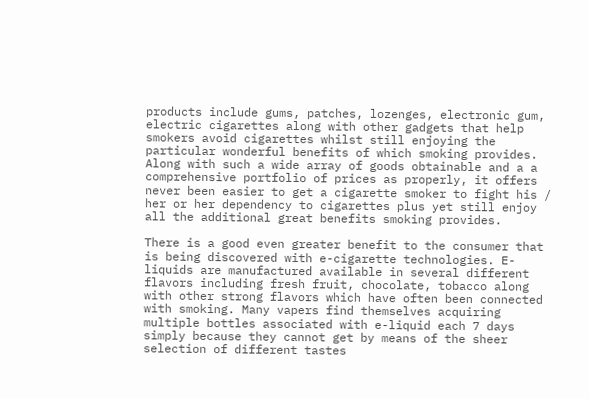products include gums, patches, lozenges, electronic gum, electric cigarettes along with other gadgets that help smokers avoid cigarettes whilst still enjoying the particular wonderful benefits of which smoking provides. Along with such a wide array of goods obtainable and a a comprehensive portfolio of prices as properly, it offers never been easier to get a cigarette smoker to fight his / her or her dependency to cigarettes plus yet still enjoy all the additional great benefits smoking provides.

There is a good even greater benefit to the consumer that is being discovered with e-cigarette technologies. E-liquids are manufactured available in several different flavors including fresh fruit, chocolate, tobacco along with other strong flavors which have often been connected with smoking. Many vapers find themselves acquiring multiple bottles associated with e-liquid each 7 days simply because they cannot get by means of the sheer selection of different tastes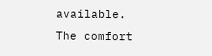available. The comfort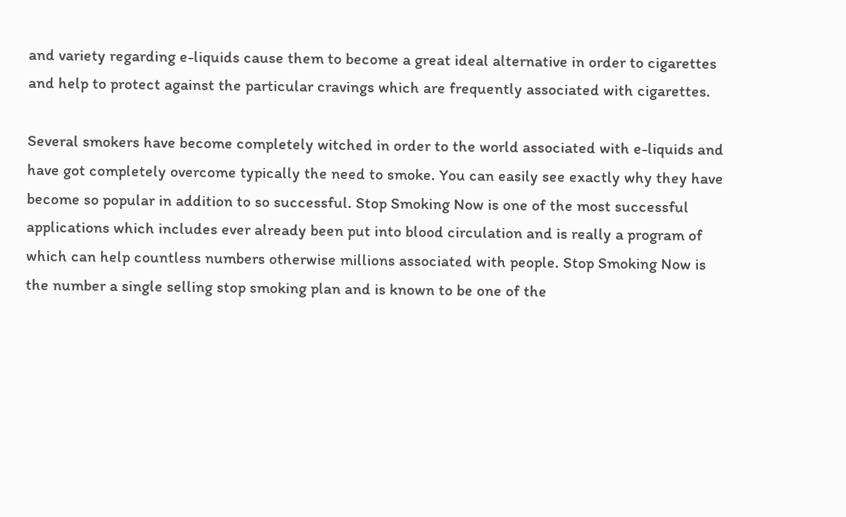and variety regarding e-liquids cause them to become a great ideal alternative in order to cigarettes and help to protect against the particular cravings which are frequently associated with cigarettes.

Several smokers have become completely witched in order to the world associated with e-liquids and have got completely overcome typically the need to smoke. You can easily see exactly why they have become so popular in addition to so successful. Stop Smoking Now is one of the most successful applications which includes ever already been put into blood circulation and is really a program of which can help countless numbers otherwise millions associated with people. Stop Smoking Now is the number a single selling stop smoking plan and is known to be one of the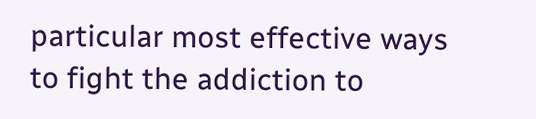particular most effective ways to fight the addiction to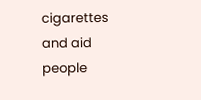cigarettes and aid people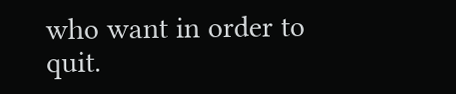who want in order to quit.